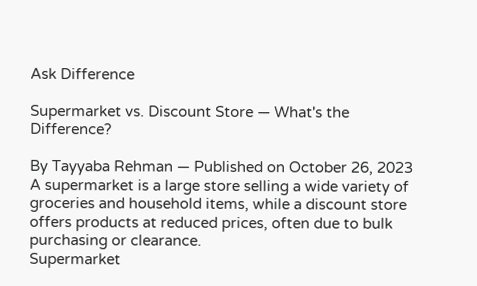Ask Difference

Supermarket vs. Discount Store — What's the Difference?

By Tayyaba Rehman — Published on October 26, 2023
A supermarket is a large store selling a wide variety of groceries and household items, while a discount store offers products at reduced prices, often due to bulk purchasing or clearance.
Supermarket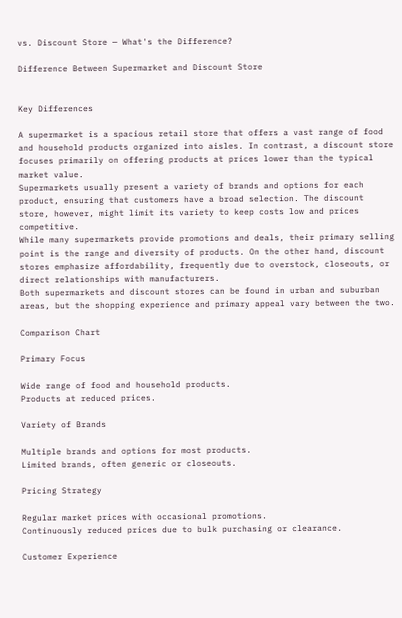vs. Discount Store — What's the Difference?

Difference Between Supermarket and Discount Store


Key Differences

A supermarket is a spacious retail store that offers a vast range of food and household products organized into aisles. In contrast, a discount store focuses primarily on offering products at prices lower than the typical market value.
Supermarkets usually present a variety of brands and options for each product, ensuring that customers have a broad selection. The discount store, however, might limit its variety to keep costs low and prices competitive.
While many supermarkets provide promotions and deals, their primary selling point is the range and diversity of products. On the other hand, discount stores emphasize affordability, frequently due to overstock, closeouts, or direct relationships with manufacturers.
Both supermarkets and discount stores can be found in urban and suburban areas, but the shopping experience and primary appeal vary between the two.

Comparison Chart

Primary Focus

Wide range of food and household products.
Products at reduced prices.

Variety of Brands

Multiple brands and options for most products.
Limited brands, often generic or closeouts.

Pricing Strategy

Regular market prices with occasional promotions.
Continuously reduced prices due to bulk purchasing or clearance.

Customer Experience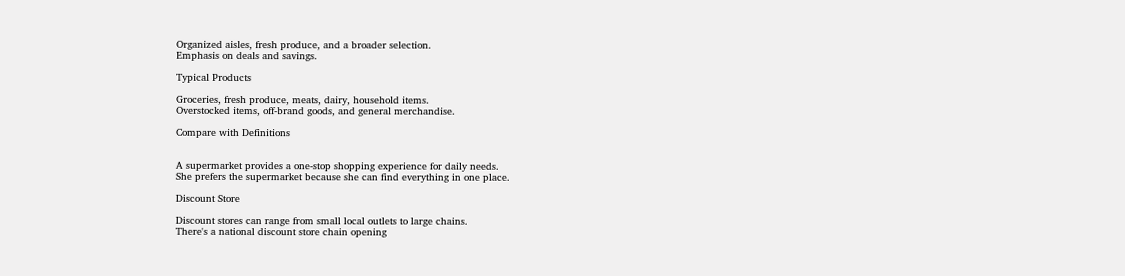Organized aisles, fresh produce, and a broader selection.
Emphasis on deals and savings.

Typical Products

Groceries, fresh produce, meats, dairy, household items.
Overstocked items, off-brand goods, and general merchandise.

Compare with Definitions


A supermarket provides a one-stop shopping experience for daily needs.
She prefers the supermarket because she can find everything in one place.

Discount Store

Discount stores can range from small local outlets to large chains.
There's a national discount store chain opening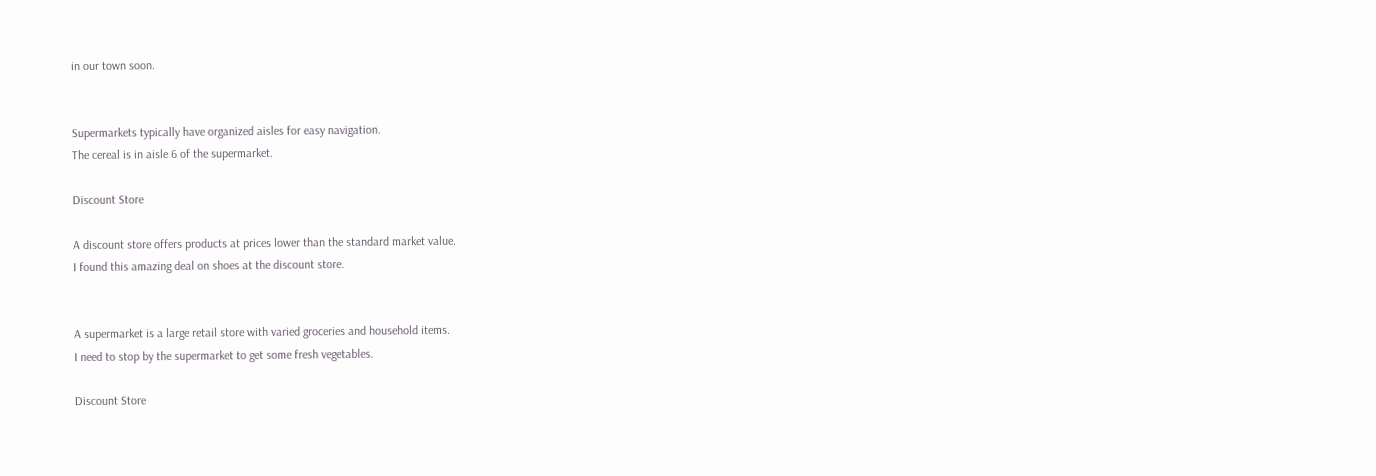in our town soon.


Supermarkets typically have organized aisles for easy navigation.
The cereal is in aisle 6 of the supermarket.

Discount Store

A discount store offers products at prices lower than the standard market value.
I found this amazing deal on shoes at the discount store.


A supermarket is a large retail store with varied groceries and household items.
I need to stop by the supermarket to get some fresh vegetables.

Discount Store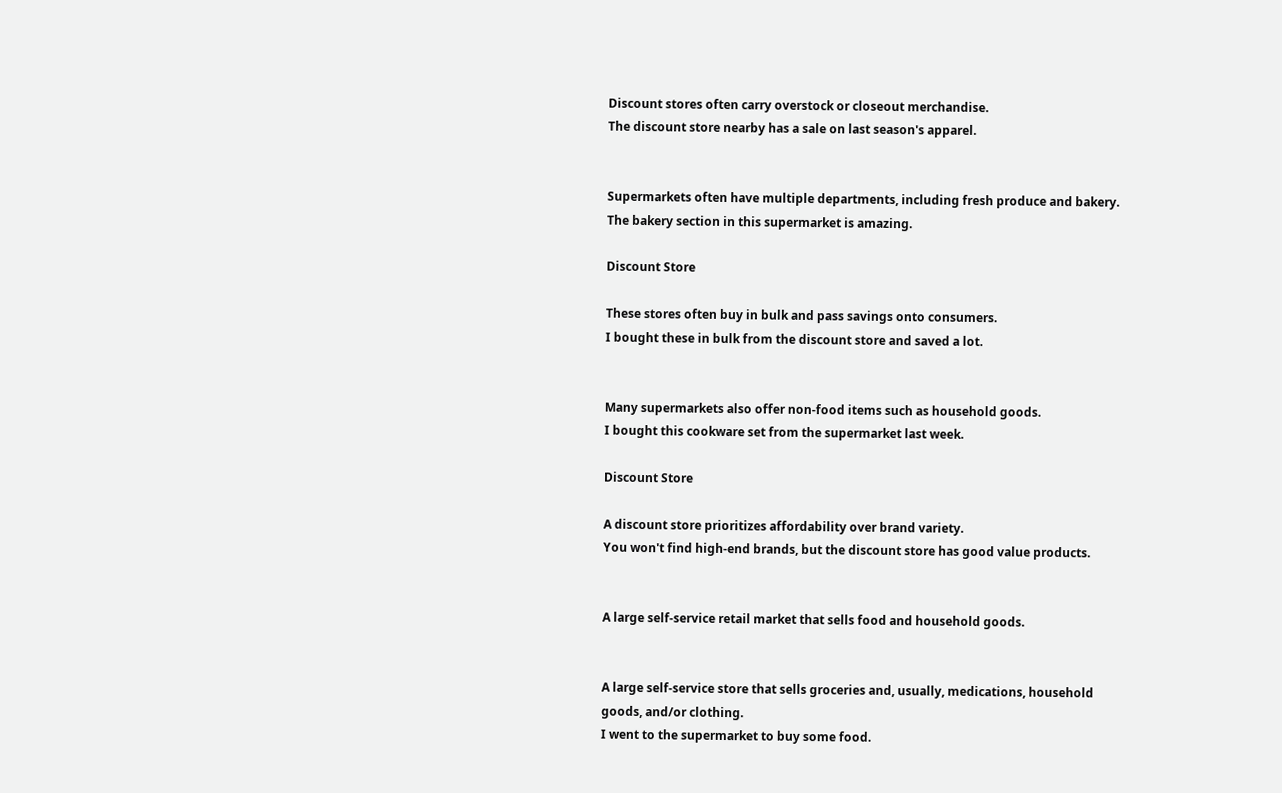Discount stores often carry overstock or closeout merchandise.
The discount store nearby has a sale on last season's apparel.


Supermarkets often have multiple departments, including fresh produce and bakery.
The bakery section in this supermarket is amazing.

Discount Store

These stores often buy in bulk and pass savings onto consumers.
I bought these in bulk from the discount store and saved a lot.


Many supermarkets also offer non-food items such as household goods.
I bought this cookware set from the supermarket last week.

Discount Store

A discount store prioritizes affordability over brand variety.
You won't find high-end brands, but the discount store has good value products.


A large self-service retail market that sells food and household goods.


A large self-service store that sells groceries and, usually, medications, household goods, and/or clothing.
I went to the supermarket to buy some food.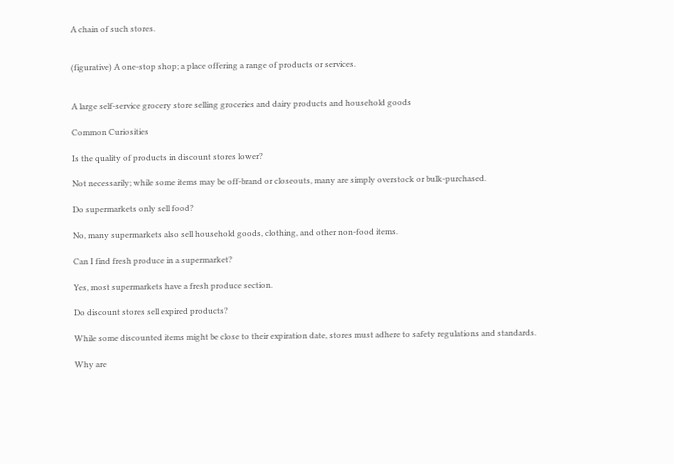A chain of such stores.


(figurative) A one-stop shop; a place offering a range of products or services.


A large self-service grocery store selling groceries and dairy products and household goods

Common Curiosities

Is the quality of products in discount stores lower?

Not necessarily; while some items may be off-brand or closeouts, many are simply overstock or bulk-purchased.

Do supermarkets only sell food?

No, many supermarkets also sell household goods, clothing, and other non-food items.

Can I find fresh produce in a supermarket?

Yes, most supermarkets have a fresh produce section.

Do discount stores sell expired products?

While some discounted items might be close to their expiration date, stores must adhere to safety regulations and standards.

Why are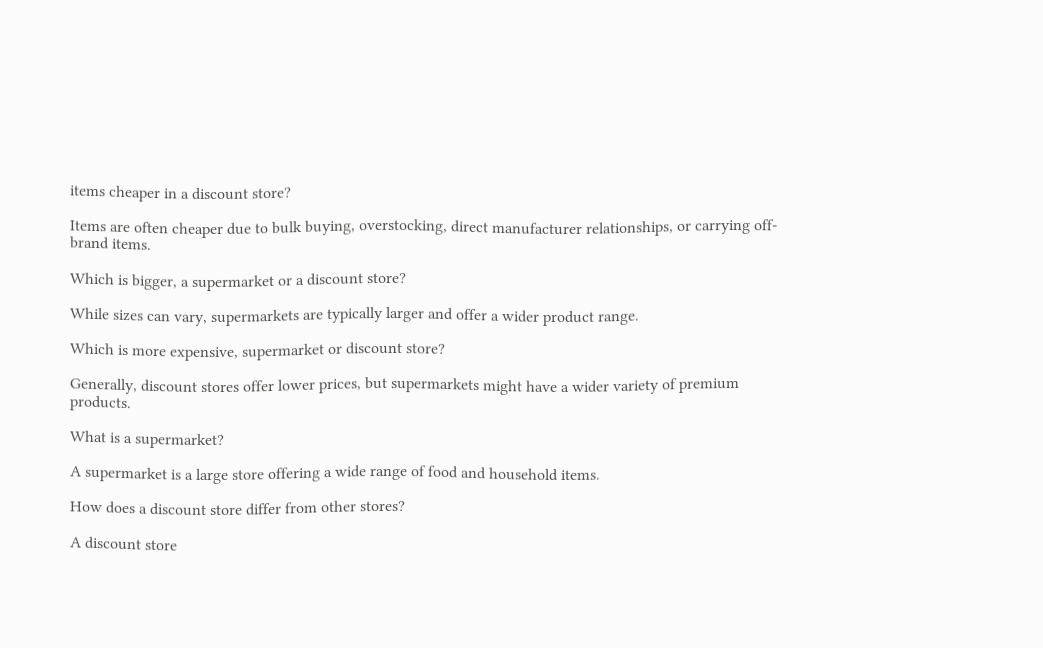items cheaper in a discount store?

Items are often cheaper due to bulk buying, overstocking, direct manufacturer relationships, or carrying off-brand items.

Which is bigger, a supermarket or a discount store?

While sizes can vary, supermarkets are typically larger and offer a wider product range.

Which is more expensive, supermarket or discount store?

Generally, discount stores offer lower prices, but supermarkets might have a wider variety of premium products.

What is a supermarket?

A supermarket is a large store offering a wide range of food and household items.

How does a discount store differ from other stores?

A discount store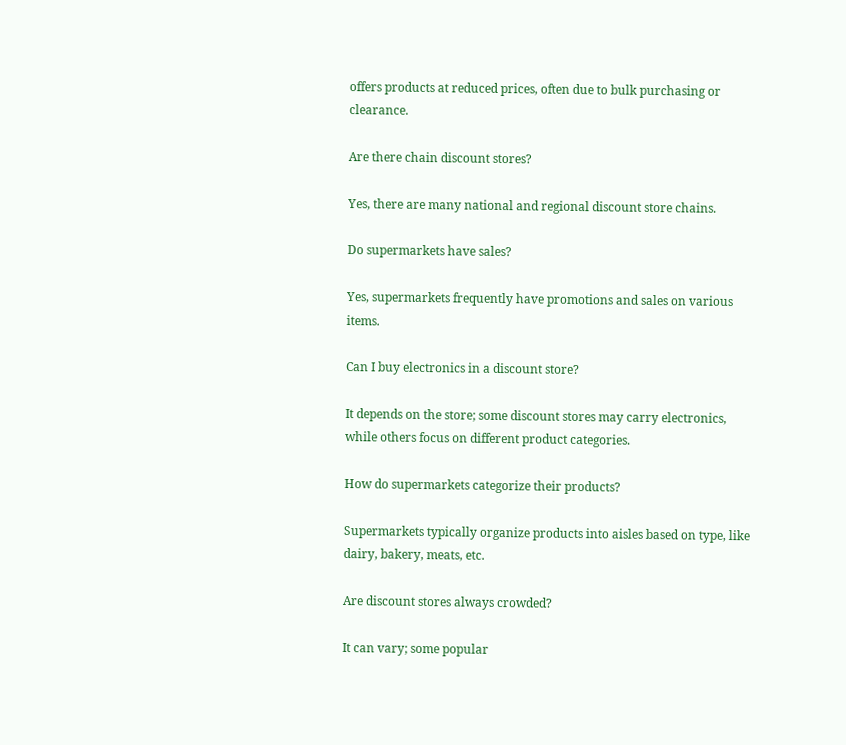offers products at reduced prices, often due to bulk purchasing or clearance.

Are there chain discount stores?

Yes, there are many national and regional discount store chains.

Do supermarkets have sales?

Yes, supermarkets frequently have promotions and sales on various items.

Can I buy electronics in a discount store?

It depends on the store; some discount stores may carry electronics, while others focus on different product categories.

How do supermarkets categorize their products?

Supermarkets typically organize products into aisles based on type, like dairy, bakery, meats, etc.

Are discount stores always crowded?

It can vary; some popular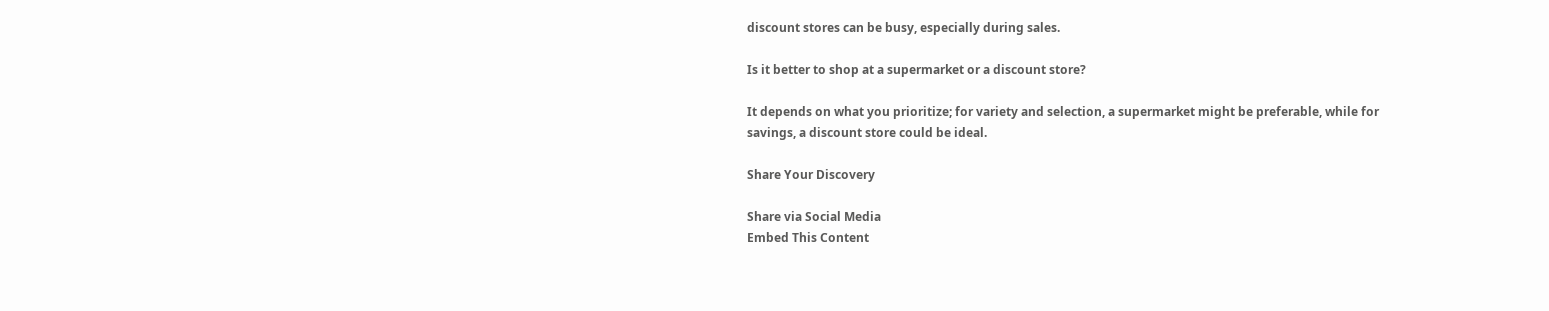discount stores can be busy, especially during sales.

Is it better to shop at a supermarket or a discount store?

It depends on what you prioritize; for variety and selection, a supermarket might be preferable, while for savings, a discount store could be ideal.

Share Your Discovery

Share via Social Media
Embed This Content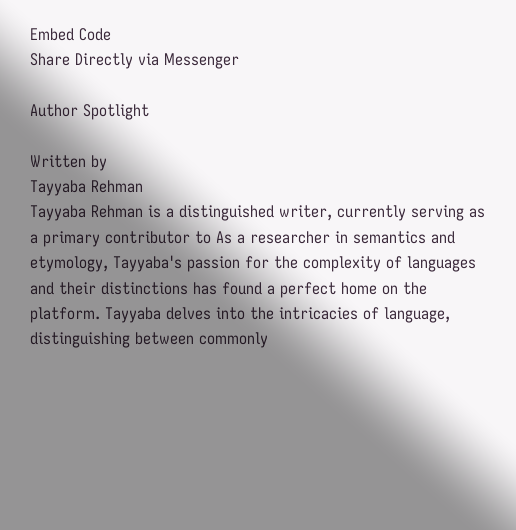Embed Code
Share Directly via Messenger

Author Spotlight

Written by
Tayyaba Rehman
Tayyaba Rehman is a distinguished writer, currently serving as a primary contributor to As a researcher in semantics and etymology, Tayyaba's passion for the complexity of languages and their distinctions has found a perfect home on the platform. Tayyaba delves into the intricacies of language, distinguishing between commonly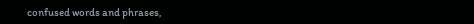confused words and phrases,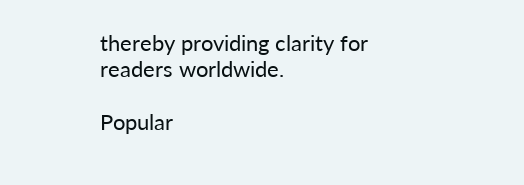thereby providing clarity for readers worldwide.

Popular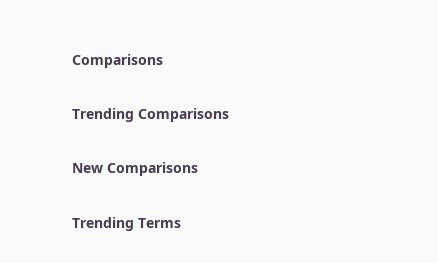Comparisons

Trending Comparisons

New Comparisons

Trending Terms